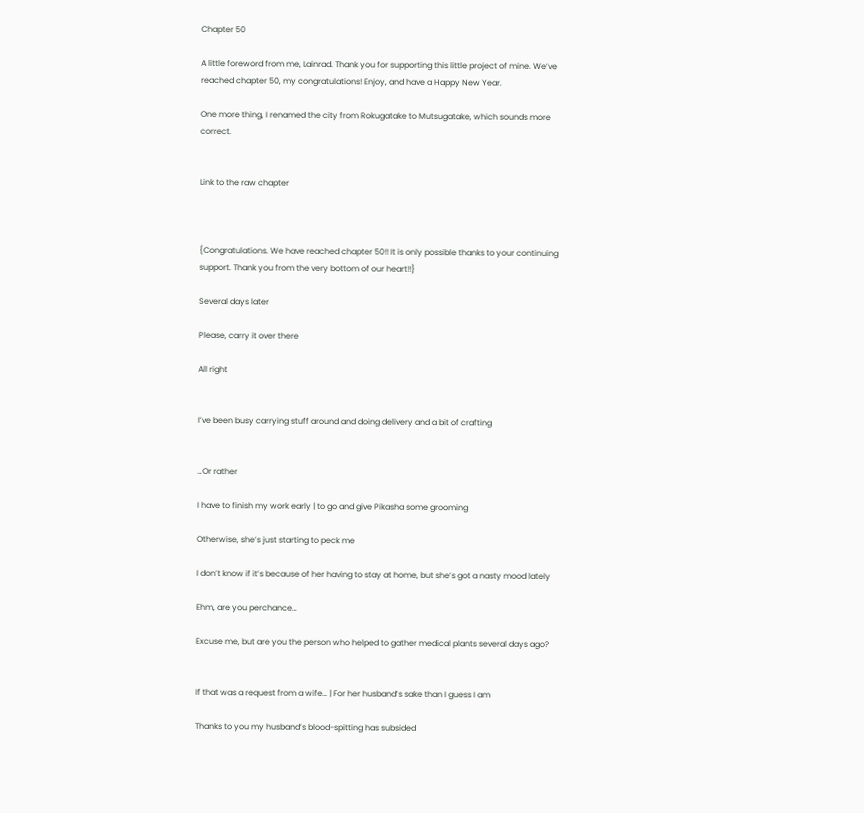Chapter 50

A little foreword from me, Lainrad. Thank you for supporting this little project of mine. We’ve reached chapter 50, my congratulations! Enjoy, and have a Happy New Year.

One more thing, I renamed the city from Rokugatake to Mutsugatake, which sounds more correct.


Link to the raw chapter



{Congratulations. We have reached chapter 50!! It is only possible thanks to your continuing support. Thank you from the very bottom of our heart!!}

Several days later

Please, carry it over there

All right


I’ve been busy carrying stuff around and doing delivery and a bit of crafting


…Or rather

I have to finish my work early | to go and give Pikasha some grooming

Otherwise, she’s just starting to peck me

I don’t know if it’s because of her having to stay at home, but she’s got a nasty mood lately

Ehm, are you perchance…

Excuse me, but are you the person who helped to gather medical plants several days ago?


If that was a request from a wife… | For her husband’s sake than I guess I am

Thanks to you my husband’s blood-spitting has subsided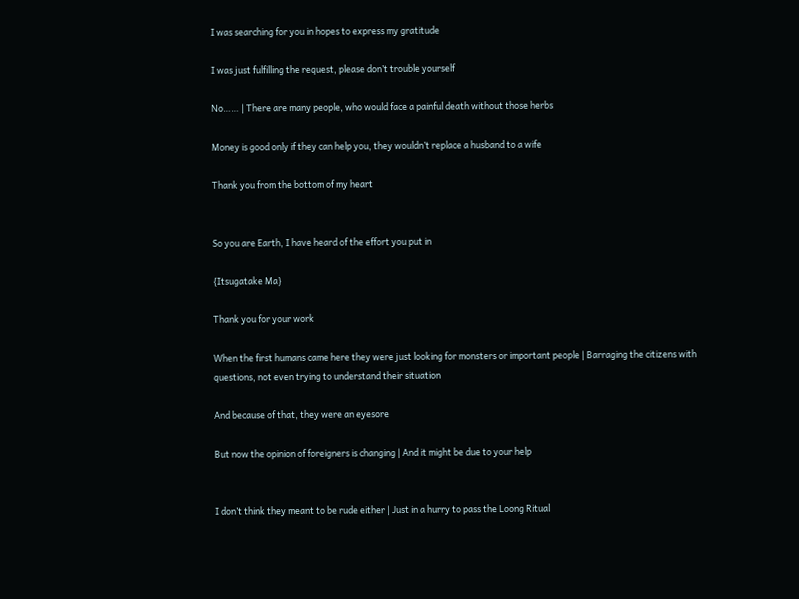I was searching for you in hopes to express my gratitude

I was just fulfilling the request, please don’t trouble yourself

No…… | There are many people, who would face a painful death without those herbs

Money is good only if they can help you, they wouldn’t replace a husband to a wife

Thank you from the bottom of my heart


So you are Earth, I have heard of the effort you put in

{Itsugatake Ma}

Thank you for your work

When the first humans came here they were just looking for monsters or important people | Barraging the citizens with questions, not even trying to understand their situation

And because of that, they were an eyesore

But now the opinion of foreigners is changing | And it might be due to your help


I don’t think they meant to be rude either | Just in a hurry to pass the Loong Ritual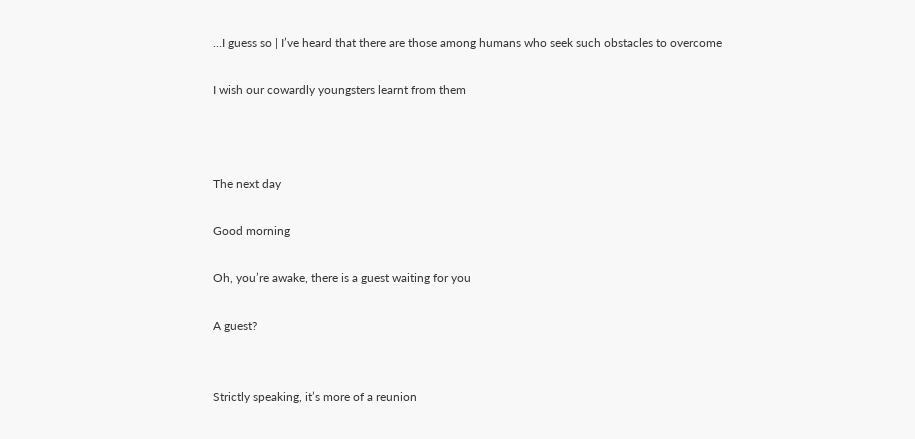…I guess so | I’ve heard that there are those among humans who seek such obstacles to overcome

I wish our cowardly youngsters learnt from them



The next day

Good morning

Oh, you’re awake, there is a guest waiting for you

A guest?


Strictly speaking, it’s more of a reunion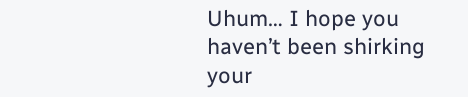Uhum… I hope you haven’t been shirking your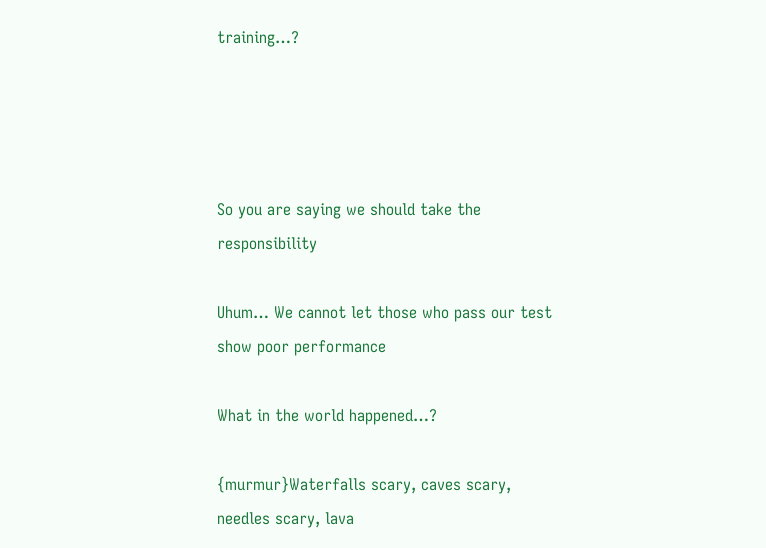training…?




So you are saying we should take the responsibility

Uhum… We cannot let those who pass our test show poor performance

What in the world happened…?

{murmur}Waterfalls scary, caves scary, needles scary, lava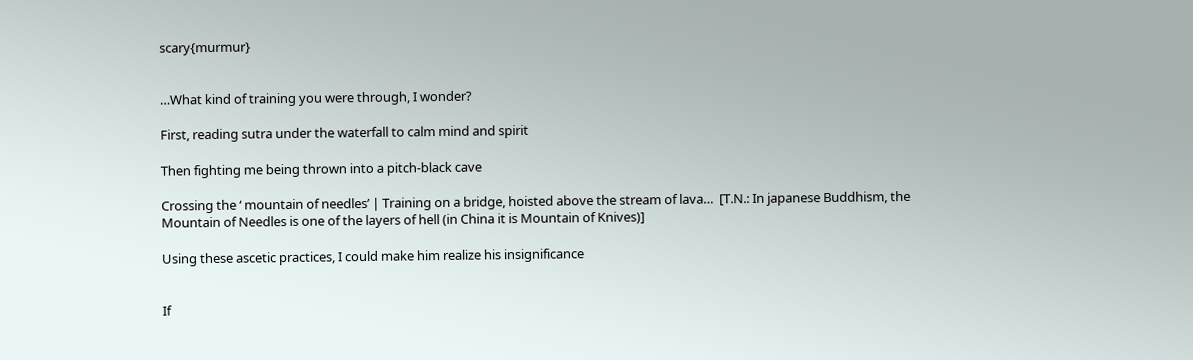scary{murmur}


…What kind of training you were through, I wonder?

First, reading sutra under the waterfall to calm mind and spirit

Then fighting me being thrown into a pitch-black cave

Crossing the ‘ mountain of needles’ | Training on a bridge, hoisted above the stream of lava…  [T.N.: In japanese Buddhism, the Mountain of Needles is one of the layers of hell (in China it is Mountain of Knives)]

Using these ascetic practices, I could make him realize his insignificance


If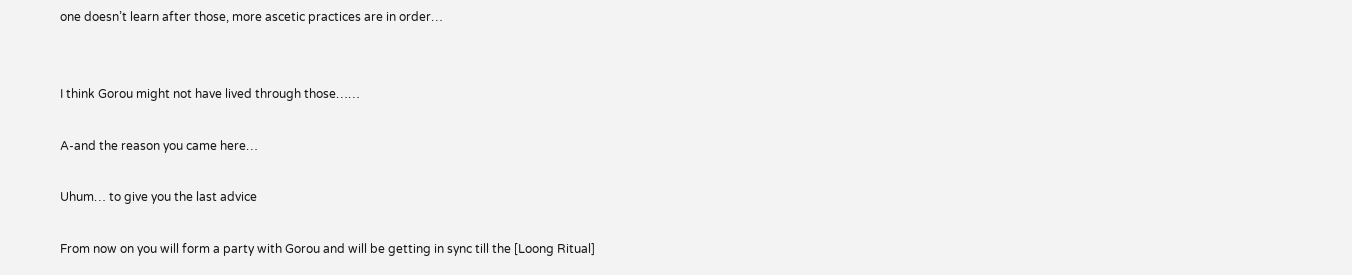one doesn’t learn after those, more ascetic practices are in order…


I think Gorou might not have lived through those……

A-and the reason you came here…

Uhum… to give you the last advice

From now on you will form a party with Gorou and will be getting in sync till the [Loong Ritual]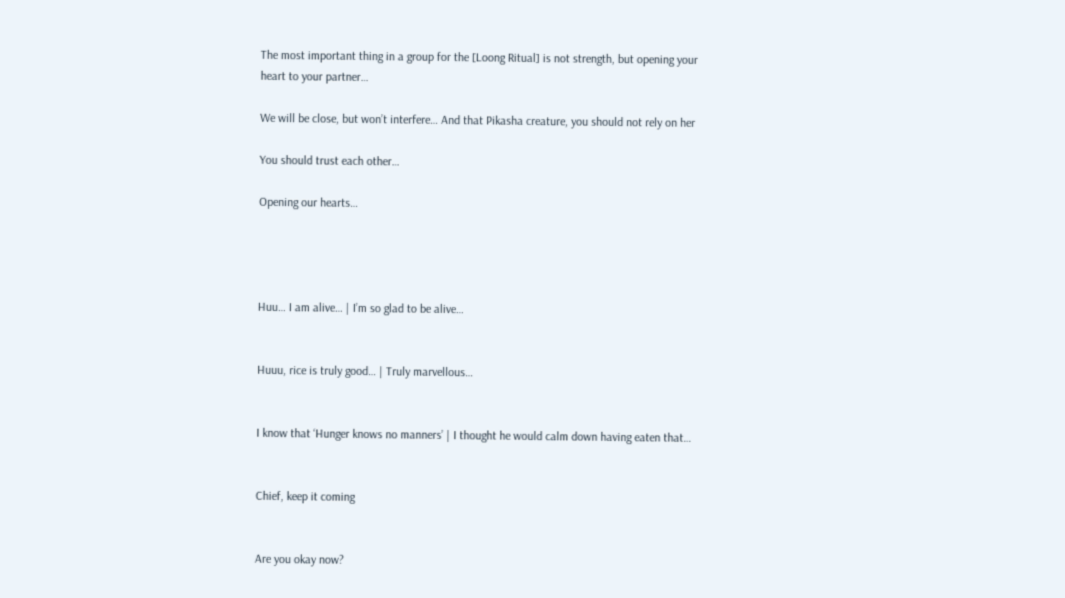The most important thing in a group for the [Loong Ritual] is not strength, but opening your heart to your partner…

We will be close, but won’t interfere… And that Pikasha creature, you should not rely on her

You should trust each other…

Opening our hearts…




Huu… I am alive… | I’m so glad to be alive…


Huuu, rice is truly good… | Truly marvellous…


I know that ‘Hunger knows no manners’ | I thought he would calm down having eaten that…


Chief, keep it coming


Are you okay now?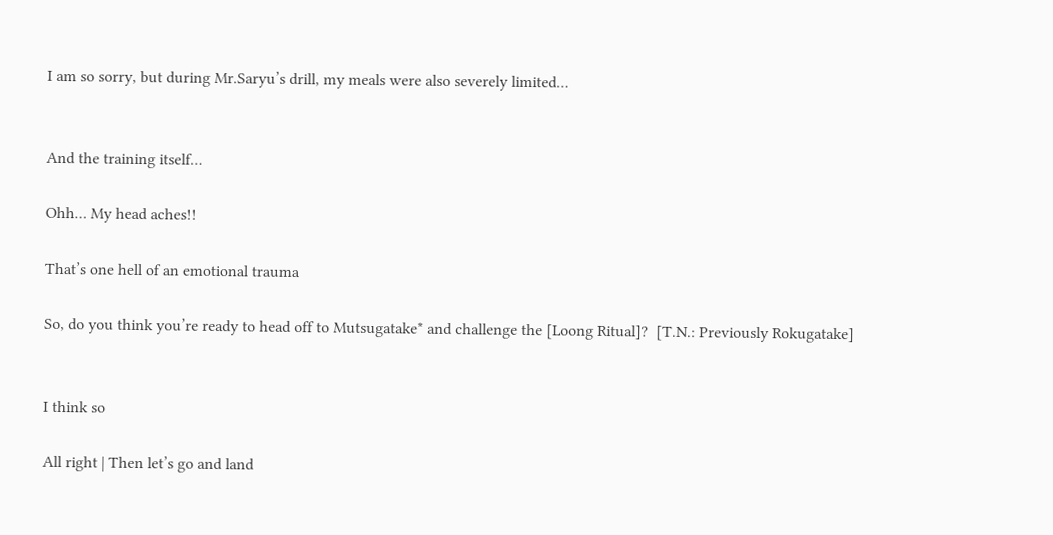I am so sorry, but during Mr.Saryu’s drill, my meals were also severely limited…


And the training itself…

Ohh… My head aches!!

That’s one hell of an emotional trauma

So, do you think you’re ready to head off to Mutsugatake* and challenge the [Loong Ritual]?  [T.N.: Previously Rokugatake]


I think so

All right | Then let’s go and land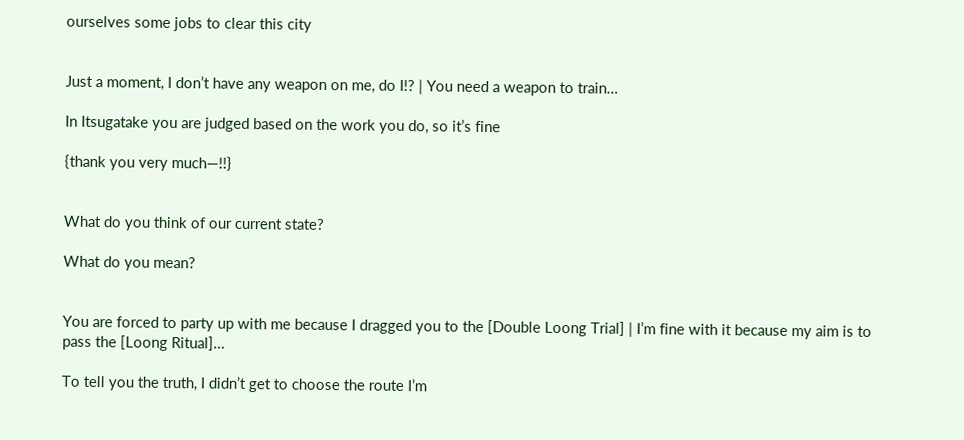ourselves some jobs to clear this city


Just a moment, I don’t have any weapon on me, do I!? | You need a weapon to train…

In Itsugatake you are judged based on the work you do, so it’s fine

{thank you very much—!!}


What do you think of our current state?

What do you mean?


You are forced to party up with me because I dragged you to the [Double Loong Trial] | I’m fine with it because my aim is to pass the [Loong Ritual]…

To tell you the truth, I didn’t get to choose the route I’m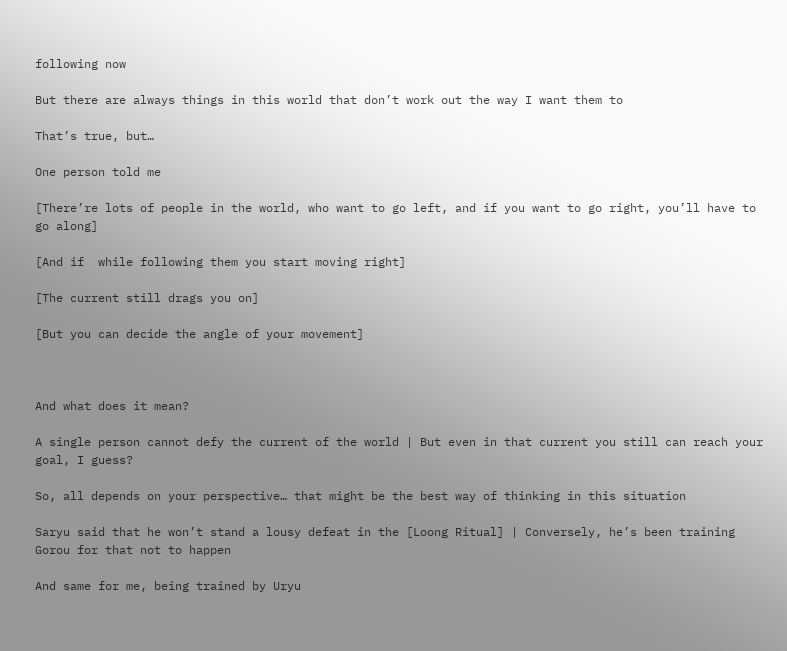following now

But there are always things in this world that don’t work out the way I want them to

That’s true, but…

One person told me

[There’re lots of people in the world, who want to go left, and if you want to go right, you’ll have to go along]

[And if  while following them you start moving right]

[The current still drags you on]

[But you can decide the angle of your movement]



And what does it mean?

A single person cannot defy the current of the world | But even in that current you still can reach your goal, I guess?

So, all depends on your perspective… that might be the best way of thinking in this situation

Saryu said that he won’t stand a lousy defeat in the [Loong Ritual] | Conversely, he’s been training Gorou for that not to happen

And same for me, being trained by Uryu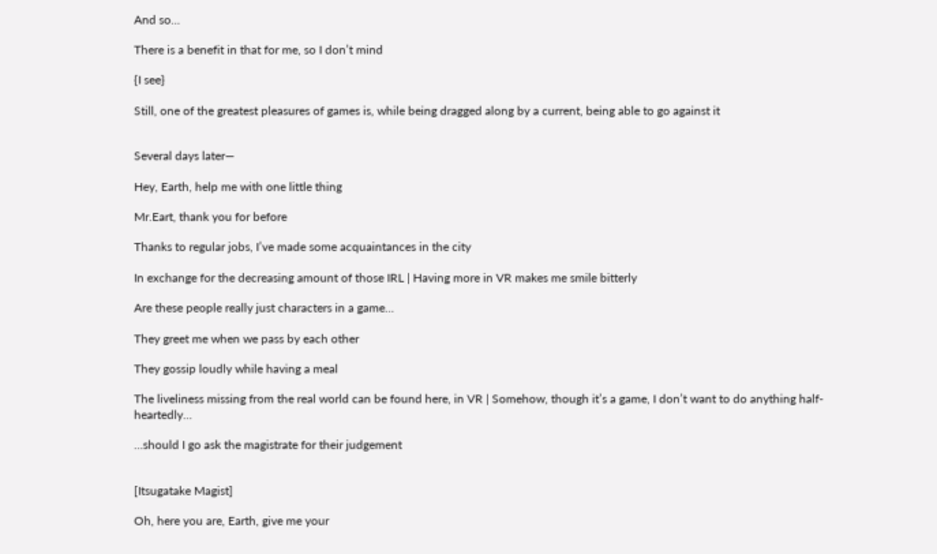And so…

There is a benefit in that for me, so I don’t mind

{I see}

Still, one of the greatest pleasures of games is, while being dragged along by a current, being able to go against it


Several days later—

Hey, Earth, help me with one little thing

Mr.Eart, thank you for before

Thanks to regular jobs, I’ve made some acquaintances in the city

In exchange for the decreasing amount of those IRL | Having more in VR makes me smile bitterly

Are these people really just characters in a game…

They greet me when we pass by each other

They gossip loudly while having a meal

The liveliness missing from the real world can be found here, in VR | Somehow, though it’s a game, I don’t want to do anything half-heartedly…

…should I go ask the magistrate for their judgement


[Itsugatake Magist]

Oh, here you are, Earth, give me your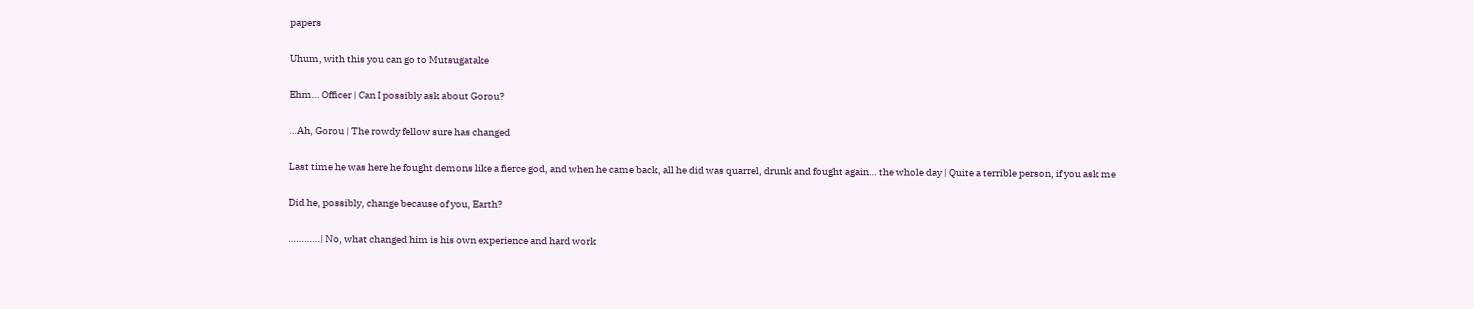papers

Uhum, with this you can go to Mutsugatake

Ehm… Officer | Can I possibly ask about Gorou?

…Ah, Gorou | The rowdy fellow sure has changed

Last time he was here he fought demons like a fierce god, and when he came back, all he did was quarrel, drunk and fought again… the whole day | Quite a terrible person, if you ask me

Did he, possibly, change because of you, Earth?

…………| No, what changed him is his own experience and hard work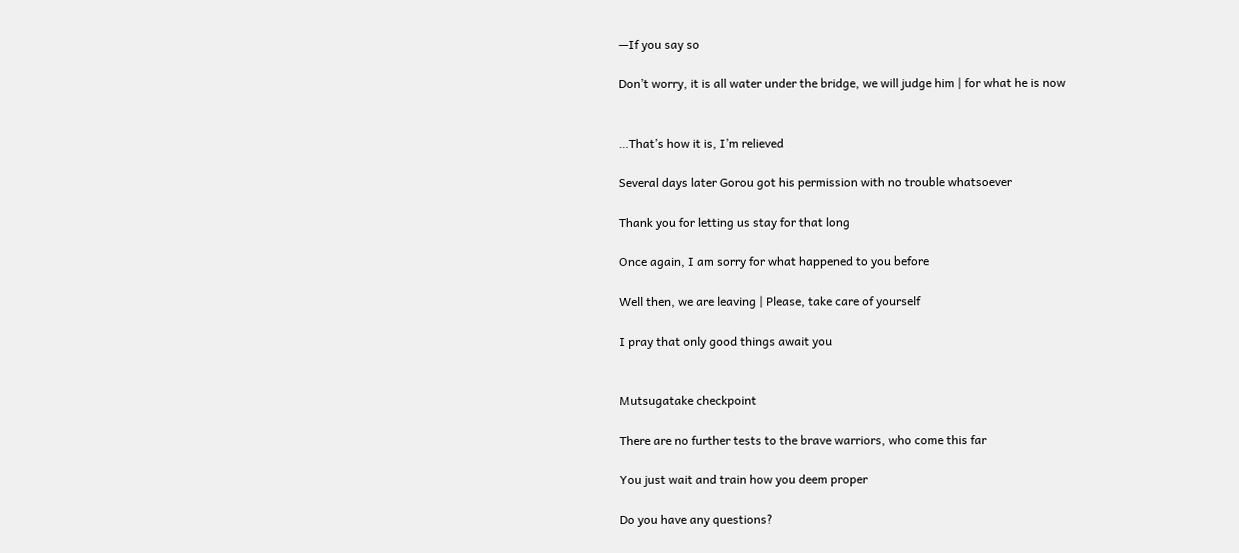—If you say so

Don’t worry, it is all water under the bridge, we will judge him | for what he is now


…That’s how it is, I’m relieved

Several days later Gorou got his permission with no trouble whatsoever

Thank you for letting us stay for that long

Once again, I am sorry for what happened to you before

Well then, we are leaving | Please, take care of yourself

I pray that only good things await you


Mutsugatake checkpoint

There are no further tests to the brave warriors, who come this far

You just wait and train how you deem proper

Do you have any questions?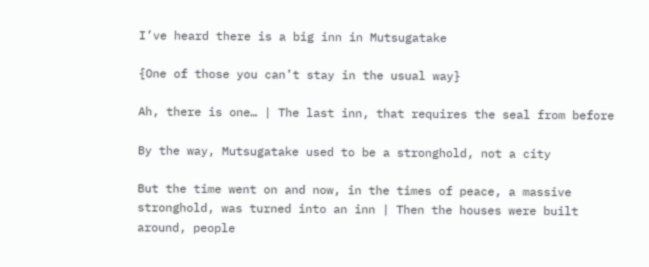I’ve heard there is a big inn in Mutsugatake

{One of those you can’t stay in the usual way}

Ah, there is one… | The last inn, that requires the seal from before

By the way, Mutsugatake used to be a stronghold, not a city

But the time went on and now, in the times of peace, a massive stronghold, was turned into an inn | Then the houses were built around, people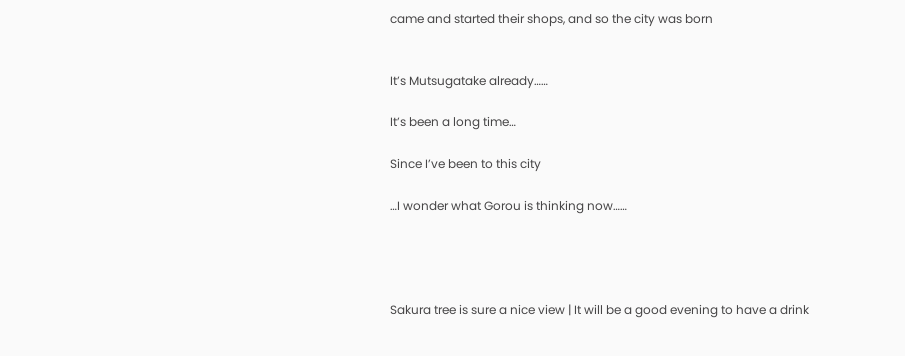came and started their shops, and so the city was born


It’s Mutsugatake already……

It’s been a long time…

Since I’ve been to this city

…I wonder what Gorou is thinking now……




Sakura tree is sure a nice view | It will be a good evening to have a drink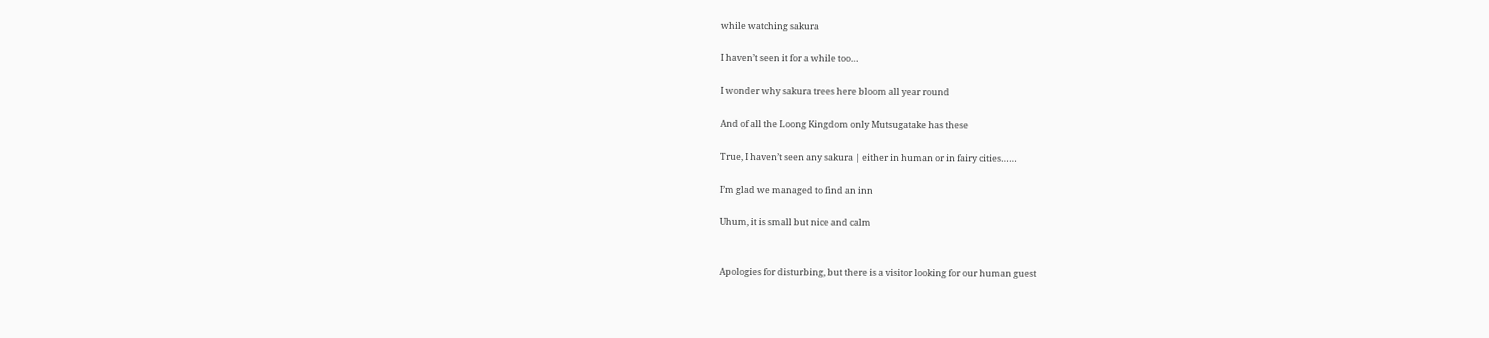while watching sakura

I haven’t seen it for a while too…

I wonder why sakura trees here bloom all year round

And of all the Loong Kingdom only Mutsugatake has these

True, I haven’t seen any sakura | either in human or in fairy cities……

I’m glad we managed to find an inn

Uhum, it is small but nice and calm


Apologies for disturbing, but there is a visitor looking for our human guest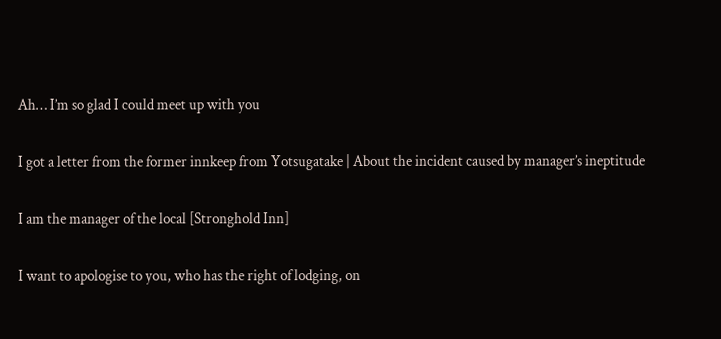Ah… I’m so glad I could meet up with you

I got a letter from the former innkeep from Yotsugatake | About the incident caused by manager’s ineptitude

I am the manager of the local [Stronghold Inn]

I want to apologise to you, who has the right of lodging, on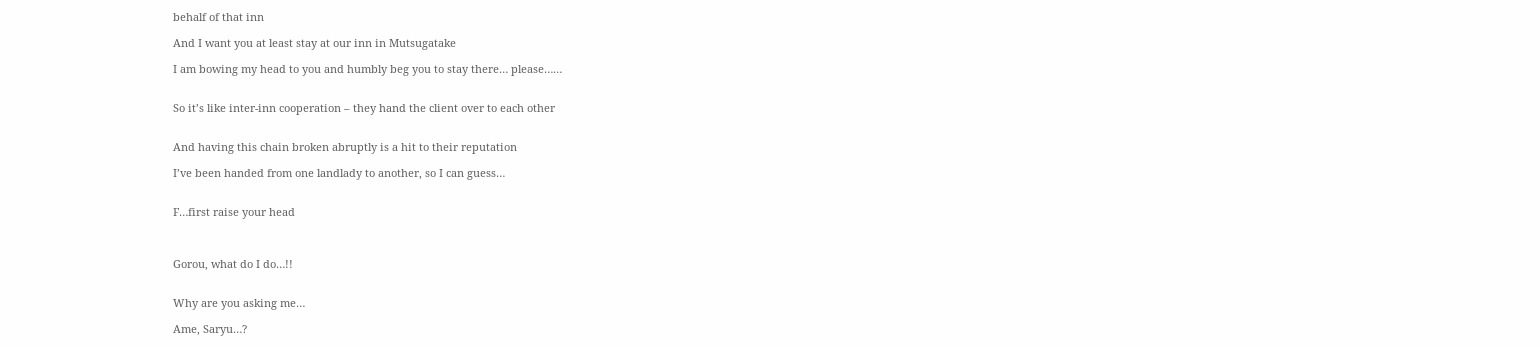behalf of that inn

And I want you at least stay at our inn in Mutsugatake

I am bowing my head to you and humbly beg you to stay there… please……


So it’s like inter-inn cooperation – they hand the client over to each other


And having this chain broken abruptly is a hit to their reputation

I’ve been handed from one landlady to another, so I can guess…


F…first raise your head



Gorou, what do I do…!!


Why are you asking me…

Ame, Saryu…?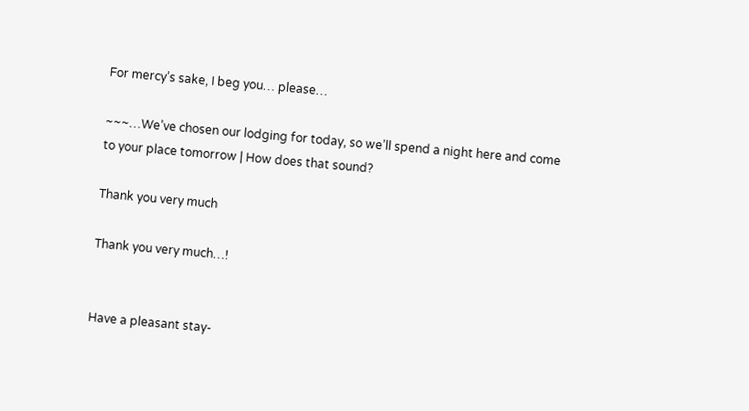For mercy’s sake, I beg you… please…

~~~…We’ve chosen our lodging for today, so we’ll spend a night here and come to your place tomorrow | How does that sound?

Thank you very much

Thank you very much…!


Have a pleasant stay-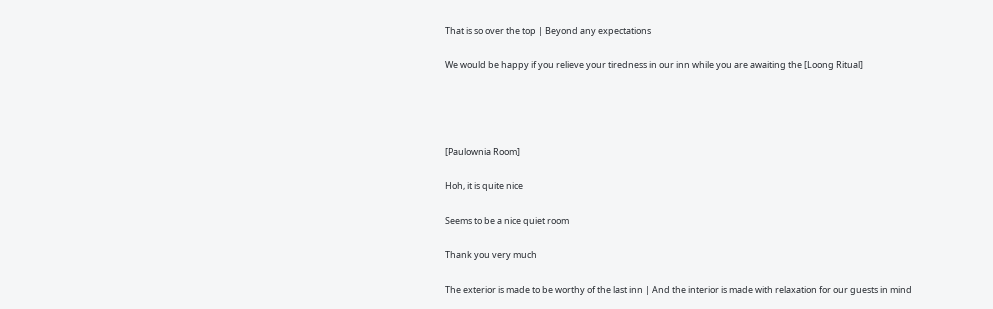That is so over the top | Beyond any expectations

We would be happy if you relieve your tiredness in our inn while you are awaiting the [Loong Ritual]




[Paulownia Room]

Hoh, it is quite nice

Seems to be a nice quiet room

Thank you very much

The exterior is made to be worthy of the last inn | And the interior is made with relaxation for our guests in mind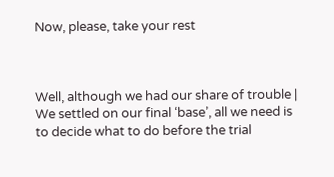Now, please, take your rest



Well, although we had our share of trouble | We settled on our final ‘base’, all we need is to decide what to do before the trial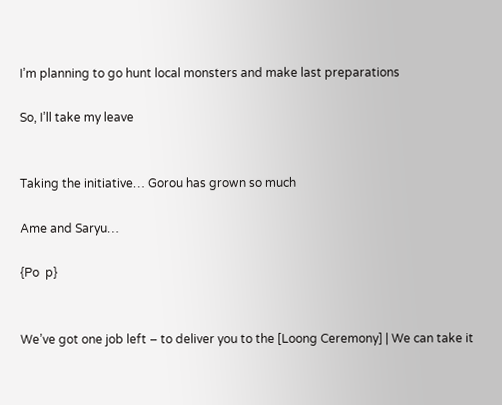I’m planning to go hunt local monsters and make last preparations

So, I’ll take my leave


Taking the initiative… Gorou has grown so much

Ame and Saryu…

{Po  p}


We’ve got one job left – to deliver you to the [Loong Ceremony] | We can take it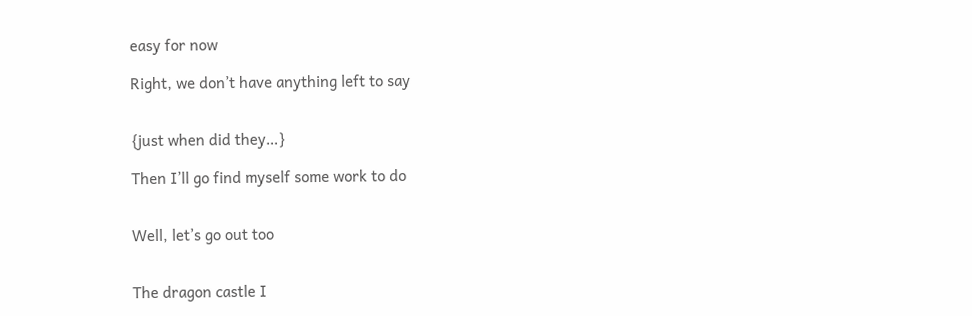easy for now

Right, we don’t have anything left to say


{just when did they…}

Then I’ll go find myself some work to do


Well, let’s go out too


The dragon castle I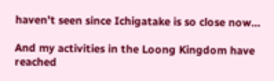haven’t seen since Ichigatake is so close now…

And my activities in the Loong Kingdom have reached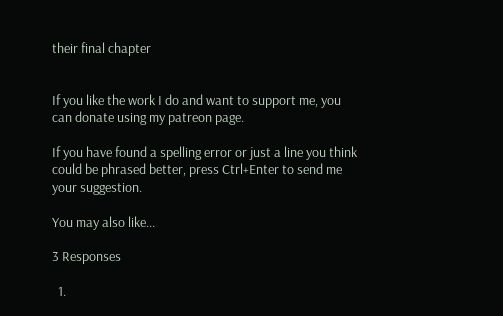their final chapter


If you like the work I do and want to support me, you can donate using my patreon page.

If you have found a spelling error or just a line you think could be phrased better, press Ctrl+Enter to send me your suggestion.

You may also like...

3 Responses

  1.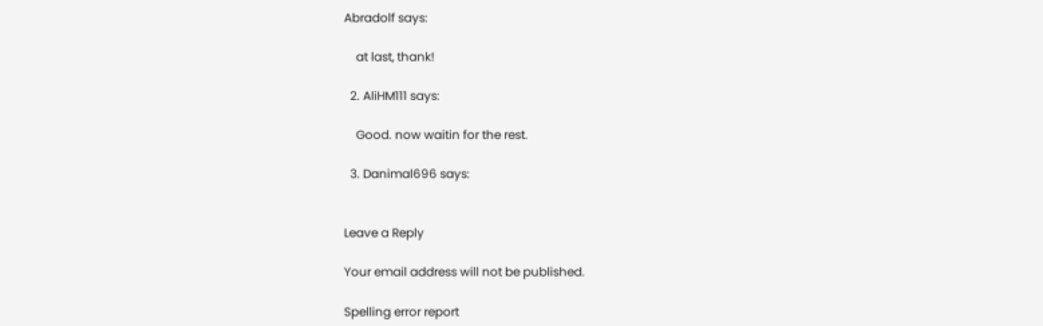Abradolf says:

    at last, thank!

  2. AliHM111 says:

    Good. now waitin for the rest.

  3. Danimal696 says:


Leave a Reply

Your email address will not be published.

Spelling error report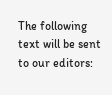The following text will be sent to our editors: